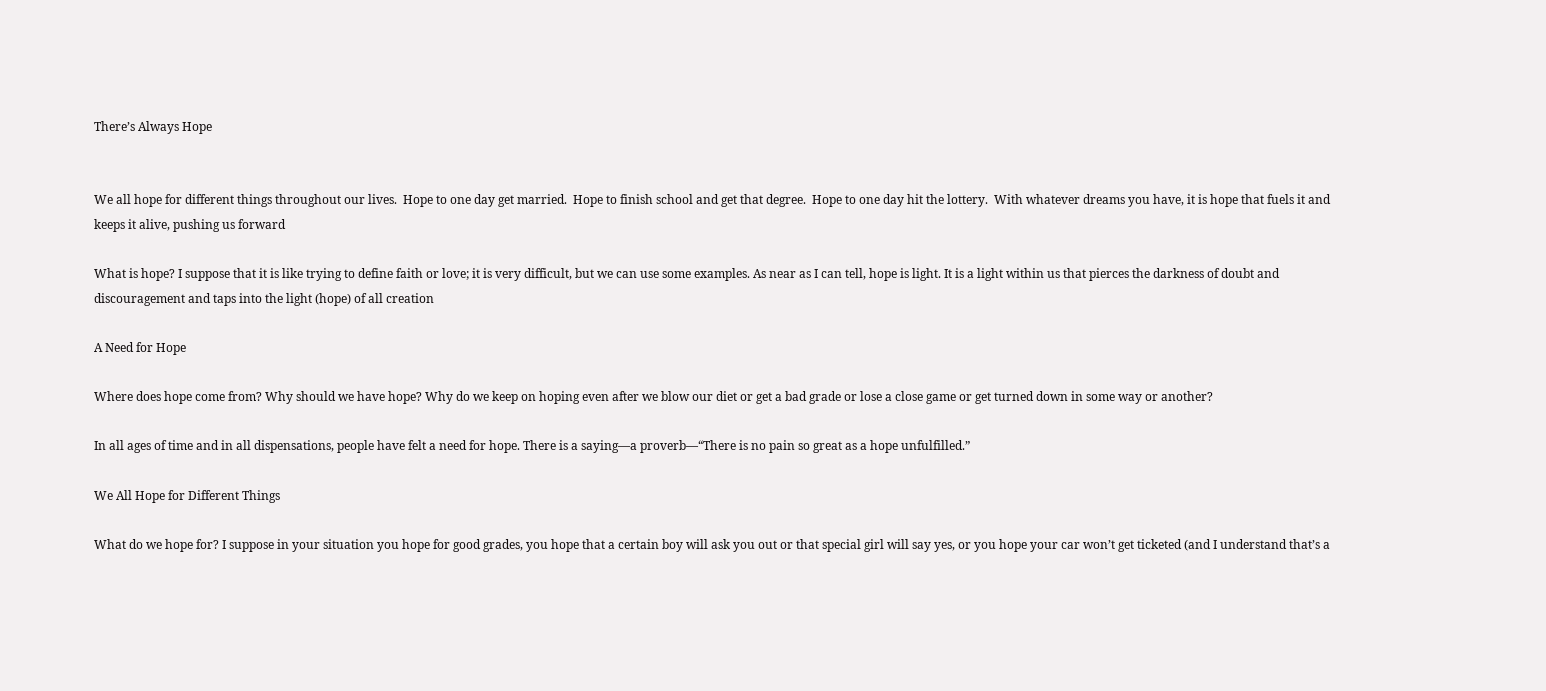There’s Always Hope


We all hope for different things throughout our lives.  Hope to one day get married.  Hope to finish school and get that degree.  Hope to one day hit the lottery.  With whatever dreams you have, it is hope that fuels it and keeps it alive, pushing us forward

What is hope? I suppose that it is like trying to define faith or love; it is very difficult, but we can use some examples. As near as I can tell, hope is light. It is a light within us that pierces the darkness of doubt and discouragement and taps into the light (hope) of all creation

A Need for Hope

Where does hope come from? Why should we have hope? Why do we keep on hoping even after we blow our diet or get a bad grade or lose a close game or get turned down in some way or another?

In all ages of time and in all dispensations, people have felt a need for hope. There is a saying—a proverb—“There is no pain so great as a hope unfulfilled.”

We All Hope for Different Things

What do we hope for? I suppose in your situation you hope for good grades, you hope that a certain boy will ask you out or that special girl will say yes, or you hope your car won’t get ticketed (and I understand that’s a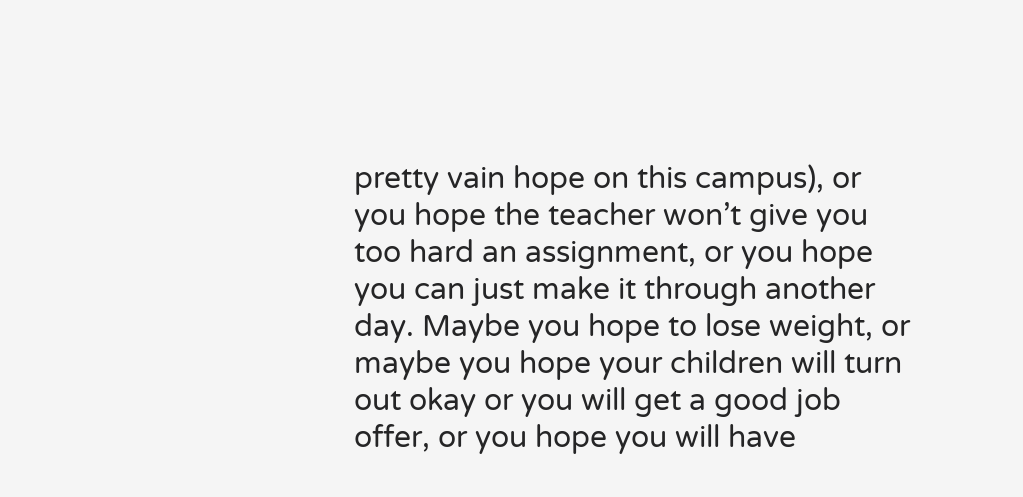pretty vain hope on this campus), or you hope the teacher won’t give you too hard an assignment, or you hope you can just make it through another day. Maybe you hope to lose weight, or maybe you hope your children will turn out okay or you will get a good job offer, or you hope you will have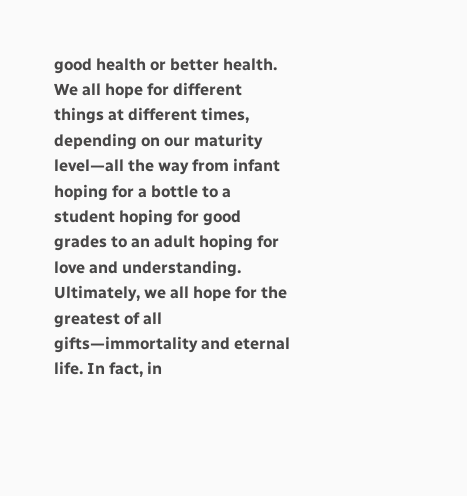good health or better health. We all hope for different things at different times, depending on our maturity level—all the way from infant hoping for a bottle to a student hoping for good grades to an adult hoping for love and understanding. Ultimately, we all hope for the greatest of all gifts—immortality and eternal life. In fact, in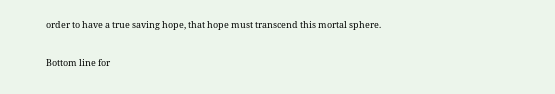order to have a true saving hope, that hope must transcend this mortal sphere.

Bottom line for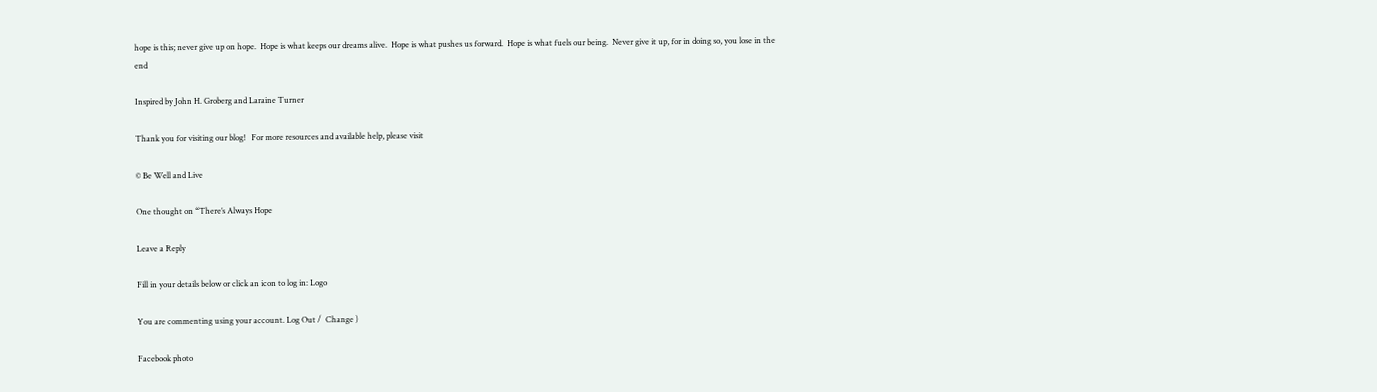hope is this; never give up on hope.  Hope is what keeps our dreams alive.  Hope is what pushes us forward.  Hope is what fuels our being.  Never give it up, for in doing so, you lose in the end

Inspired by John H. Groberg and Laraine Turner

Thank you for visiting our blog!   For more resources and available help, please visit

© Be Well and Live

One thought on “There’s Always Hope

Leave a Reply

Fill in your details below or click an icon to log in: Logo

You are commenting using your account. Log Out /  Change )

Facebook photo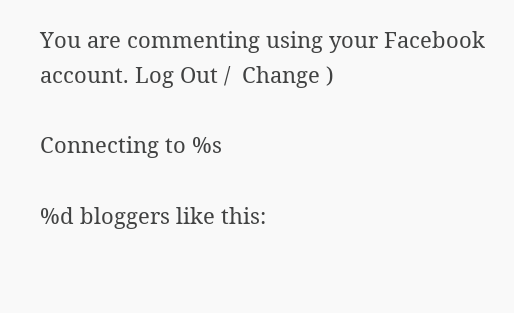You are commenting using your Facebook account. Log Out /  Change )

Connecting to %s

%d bloggers like this: